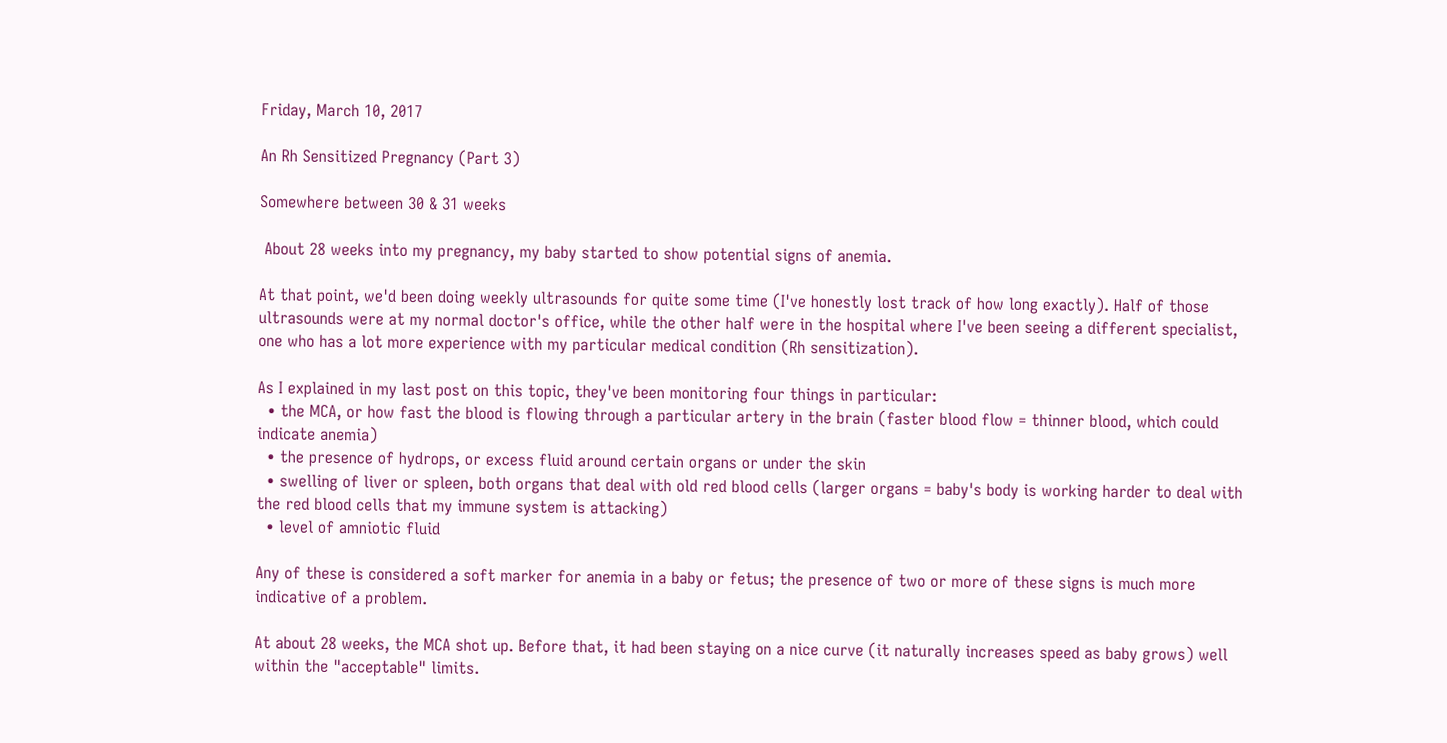Friday, March 10, 2017

An Rh Sensitized Pregnancy (Part 3)

Somewhere between 30 & 31 weeks

 About 28 weeks into my pregnancy, my baby started to show potential signs of anemia.

At that point, we'd been doing weekly ultrasounds for quite some time (I've honestly lost track of how long exactly). Half of those ultrasounds were at my normal doctor's office, while the other half were in the hospital where I've been seeing a different specialist, one who has a lot more experience with my particular medical condition (Rh sensitization).

As I explained in my last post on this topic, they've been monitoring four things in particular:
  • the MCA, or how fast the blood is flowing through a particular artery in the brain (faster blood flow = thinner blood, which could indicate anemia)
  • the presence of hydrops, or excess fluid around certain organs or under the skin
  • swelling of liver or spleen, both organs that deal with old red blood cells (larger organs = baby's body is working harder to deal with the red blood cells that my immune system is attacking)
  • level of amniotic fluid

Any of these is considered a soft marker for anemia in a baby or fetus; the presence of two or more of these signs is much more indicative of a problem.

At about 28 weeks, the MCA shot up. Before that, it had been staying on a nice curve (it naturally increases speed as baby grows) well within the "acceptable" limits.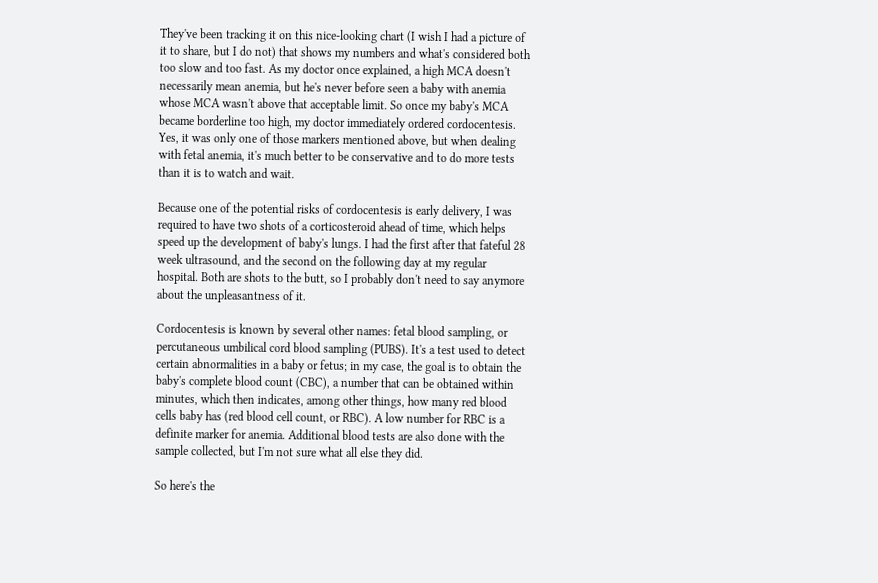They've been tracking it on this nice-looking chart (I wish I had a picture of it to share, but I do not) that shows my numbers and what's considered both too slow and too fast. As my doctor once explained, a high MCA doesn't necessarily mean anemia, but he's never before seen a baby with anemia whose MCA wasn't above that acceptable limit. So once my baby's MCA became borderline too high, my doctor immediately ordered cordocentesis. Yes, it was only one of those markers mentioned above, but when dealing with fetal anemia, it's much better to be conservative and to do more tests than it is to watch and wait.

Because one of the potential risks of cordocentesis is early delivery, I was required to have two shots of a corticosteroid ahead of time, which helps speed up the development of baby's lungs. I had the first after that fateful 28 week ultrasound, and the second on the following day at my regular hospital. Both are shots to the butt, so I probably don't need to say anymore about the unpleasantness of it.

Cordocentesis is known by several other names: fetal blood sampling, or percutaneous umbilical cord blood sampling (PUBS). It's a test used to detect certain abnormalities in a baby or fetus; in my case, the goal is to obtain the baby's complete blood count (CBC), a number that can be obtained within minutes, which then indicates, among other things, how many red blood cells baby has (red blood cell count, or RBC). A low number for RBC is a definite marker for anemia. Additional blood tests are also done with the sample collected, but I'm not sure what all else they did.

So here's the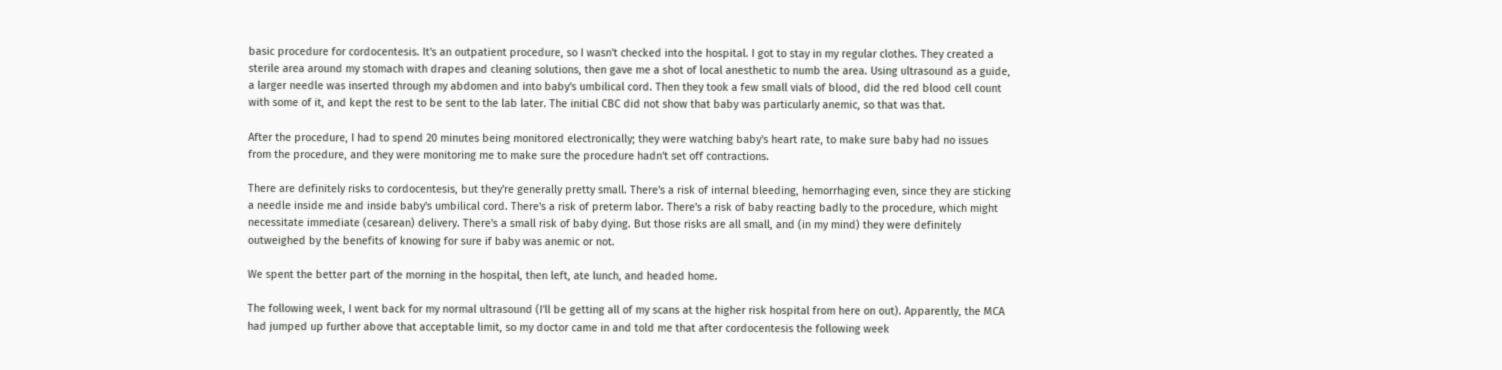basic procedure for cordocentesis. It's an outpatient procedure, so I wasn't checked into the hospital. I got to stay in my regular clothes. They created a sterile area around my stomach with drapes and cleaning solutions, then gave me a shot of local anesthetic to numb the area. Using ultrasound as a guide, a larger needle was inserted through my abdomen and into baby's umbilical cord. Then they took a few small vials of blood, did the red blood cell count with some of it, and kept the rest to be sent to the lab later. The initial CBC did not show that baby was particularly anemic, so that was that.

After the procedure, I had to spend 20 minutes being monitored electronically; they were watching baby's heart rate, to make sure baby had no issues from the procedure, and they were monitoring me to make sure the procedure hadn't set off contractions.

There are definitely risks to cordocentesis, but they're generally pretty small. There's a risk of internal bleeding, hemorrhaging even, since they are sticking a needle inside me and inside baby's umbilical cord. There's a risk of preterm labor. There's a risk of baby reacting badly to the procedure, which might necessitate immediate (cesarean) delivery. There's a small risk of baby dying. But those risks are all small, and (in my mind) they were definitely outweighed by the benefits of knowing for sure if baby was anemic or not.

We spent the better part of the morning in the hospital, then left, ate lunch, and headed home.

The following week, I went back for my normal ultrasound (I'll be getting all of my scans at the higher risk hospital from here on out). Apparently, the MCA had jumped up further above that acceptable limit, so my doctor came in and told me that after cordocentesis the following week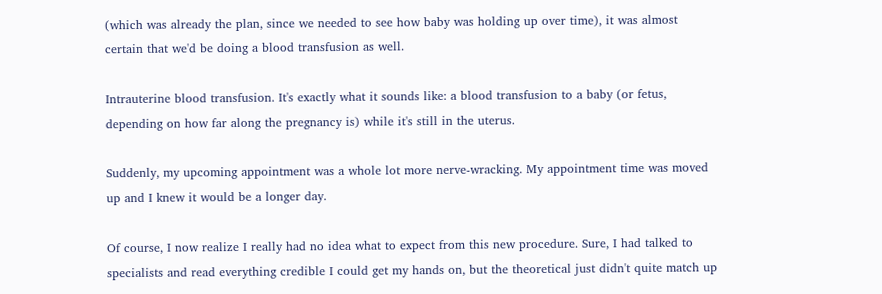(which was already the plan, since we needed to see how baby was holding up over time), it was almost certain that we'd be doing a blood transfusion as well.

Intrauterine blood transfusion. It's exactly what it sounds like: a blood transfusion to a baby (or fetus, depending on how far along the pregnancy is) while it's still in the uterus.

Suddenly, my upcoming appointment was a whole lot more nerve-wracking. My appointment time was moved up and I knew it would be a longer day.

Of course, I now realize I really had no idea what to expect from this new procedure. Sure, I had talked to specialists and read everything credible I could get my hands on, but the theoretical just didn't quite match up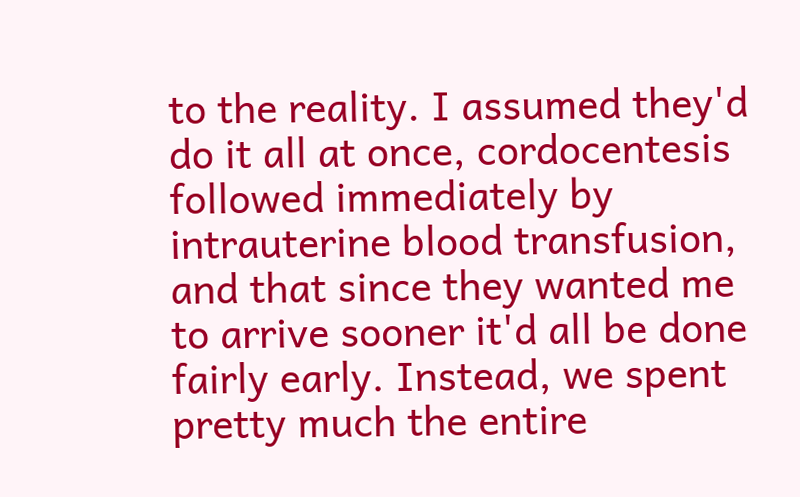to the reality. I assumed they'd do it all at once, cordocentesis followed immediately by intrauterine blood transfusion, and that since they wanted me to arrive sooner it'd all be done fairly early. Instead, we spent pretty much the entire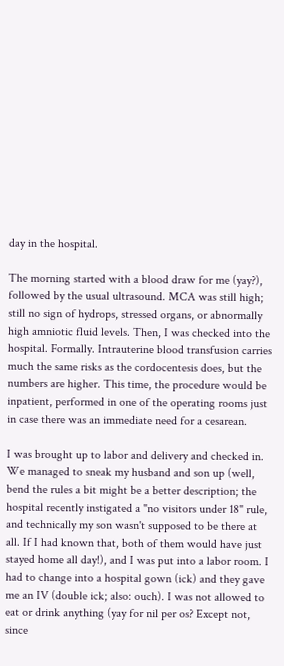day in the hospital.

The morning started with a blood draw for me (yay?), followed by the usual ultrasound. MCA was still high; still no sign of hydrops, stressed organs, or abnormally high amniotic fluid levels. Then, I was checked into the hospital. Formally. Intrauterine blood transfusion carries much the same risks as the cordocentesis does, but the numbers are higher. This time, the procedure would be inpatient, performed in one of the operating rooms just in case there was an immediate need for a cesarean.

I was brought up to labor and delivery and checked in. We managed to sneak my husband and son up (well, bend the rules a bit might be a better description; the hospital recently instigated a "no visitors under 18" rule, and technically my son wasn't supposed to be there at all. If I had known that, both of them would have just stayed home all day!), and I was put into a labor room. I had to change into a hospital gown (ick) and they gave me an IV (double ick; also: ouch). I was not allowed to eat or drink anything (yay for nil per os? Except not, since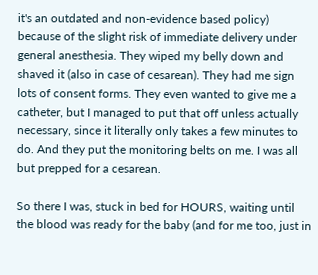it's an outdated and non-evidence based policy) because of the slight risk of immediate delivery under general anesthesia. They wiped my belly down and shaved it (also in case of cesarean). They had me sign lots of consent forms. They even wanted to give me a catheter, but I managed to put that off unless actually necessary, since it literally only takes a few minutes to do. And they put the monitoring belts on me. I was all but prepped for a cesarean.

So there I was, stuck in bed for HOURS, waiting until the blood was ready for the baby (and for me too, just in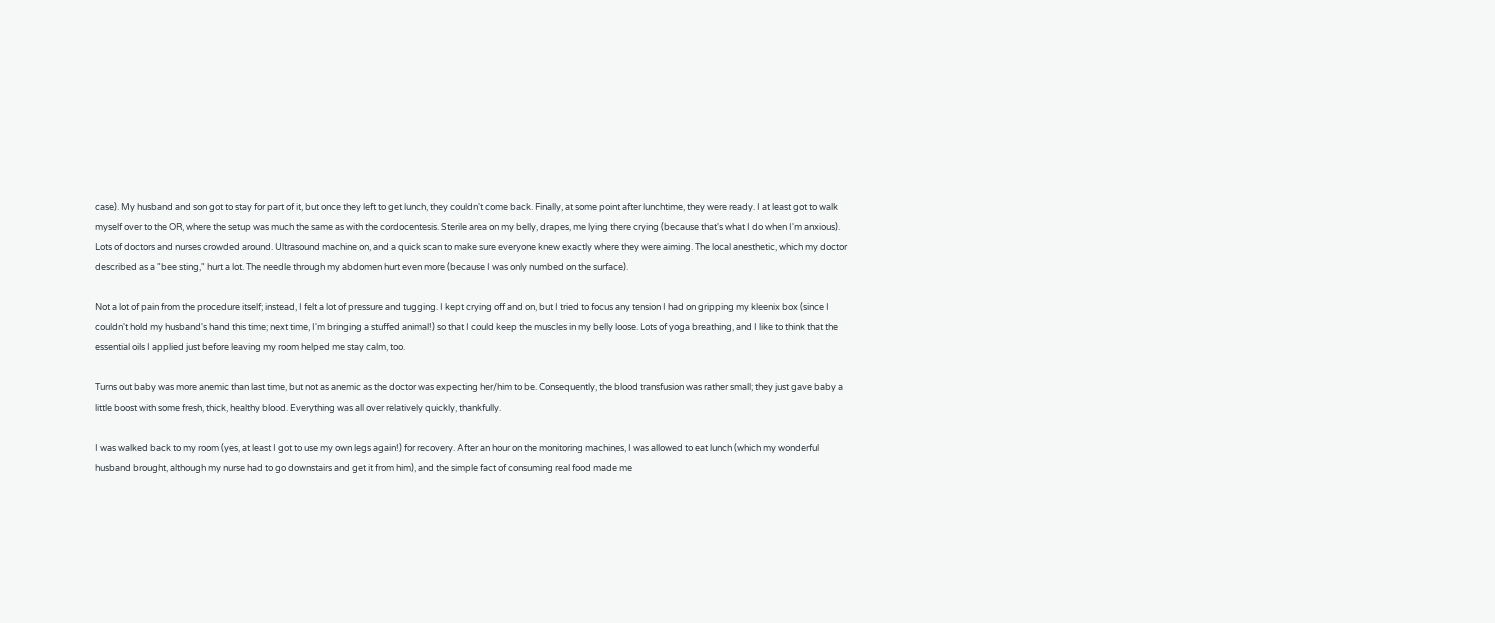case). My husband and son got to stay for part of it, but once they left to get lunch, they couldn't come back. Finally, at some point after lunchtime, they were ready. I at least got to walk myself over to the OR, where the setup was much the same as with the cordocentesis. Sterile area on my belly, drapes, me lying there crying (because that's what I do when I'm anxious). Lots of doctors and nurses crowded around. Ultrasound machine on, and a quick scan to make sure everyone knew exactly where they were aiming. The local anesthetic, which my doctor described as a "bee sting," hurt a lot. The needle through my abdomen hurt even more (because I was only numbed on the surface).

Not a lot of pain from the procedure itself; instead, I felt a lot of pressure and tugging. I kept crying off and on, but I tried to focus any tension I had on gripping my kleenix box (since I couldn't hold my husband's hand this time; next time, I'm bringing a stuffed animal!) so that I could keep the muscles in my belly loose. Lots of yoga breathing, and I like to think that the essential oils I applied just before leaving my room helped me stay calm, too.

Turns out baby was more anemic than last time, but not as anemic as the doctor was expecting her/him to be. Consequently, the blood transfusion was rather small; they just gave baby a little boost with some fresh, thick, healthy blood. Everything was all over relatively quickly, thankfully.

I was walked back to my room (yes, at least I got to use my own legs again!) for recovery. After an hour on the monitoring machines, I was allowed to eat lunch (which my wonderful husband brought, although my nurse had to go downstairs and get it from him), and the simple fact of consuming real food made me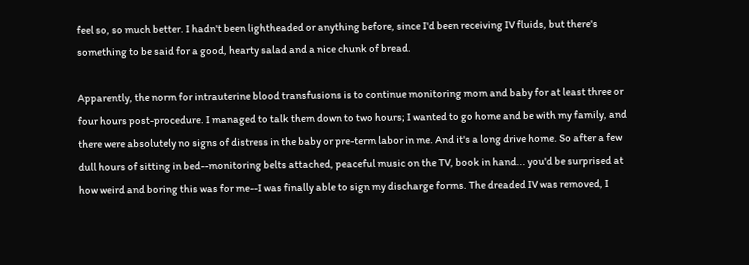feel so, so much better. I hadn't been lightheaded or anything before, since I'd been receiving IV fluids, but there's something to be said for a good, hearty salad and a nice chunk of bread.

Apparently, the norm for intrauterine blood transfusions is to continue monitoring mom and baby for at least three or four hours post-procedure. I managed to talk them down to two hours; I wanted to go home and be with my family, and there were absolutely no signs of distress in the baby or pre-term labor in me. And it's a long drive home. So after a few dull hours of sitting in bed--monitoring belts attached, peaceful music on the TV, book in hand... you'd be surprised at how weird and boring this was for me--I was finally able to sign my discharge forms. The dreaded IV was removed, I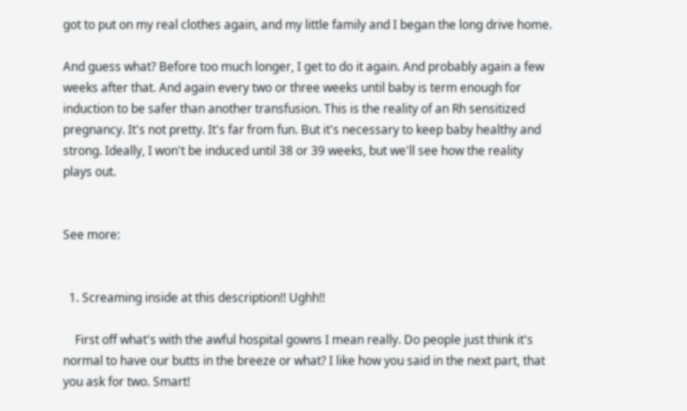got to put on my real clothes again, and my little family and I began the long drive home.

And guess what? Before too much longer, I get to do it again. And probably again a few weeks after that. And again every two or three weeks until baby is term enough for induction to be safer than another transfusion. This is the reality of an Rh sensitized pregnancy. It's not pretty. It's far from fun. But it's necessary to keep baby healthy and strong. Ideally, I won't be induced until 38 or 39 weeks, but we'll see how the reality plays out.


See more:


  1. Screaming inside at this description!! Ughh!!

    First off what's with the awful hospital gowns I mean really. Do people just think it's normal to have our butts in the breeze or what? I like how you said in the next part, that you ask for two. Smart!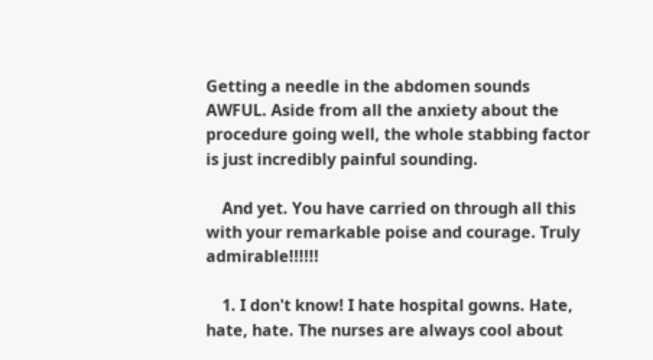Getting a needle in the abdomen sounds AWFUL. Aside from all the anxiety about the procedure going well, the whole stabbing factor is just incredibly painful sounding.

    And yet. You have carried on through all this with your remarkable poise and courage. Truly admirable!!!!!!

    1. I don't know! I hate hospital gowns. Hate, hate, hate. The nurses are always cool about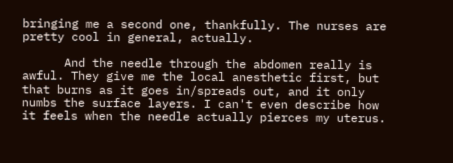bringing me a second one, thankfully. The nurses are pretty cool in general, actually.

      And the needle through the abdomen really is awful. They give me the local anesthetic first, but that burns as it goes in/spreads out, and it only numbs the surface layers. I can't even describe how it feels when the needle actually pierces my uterus.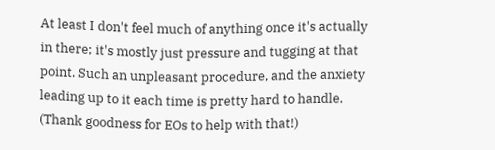At least I don't feel much of anything once it's actually in there; it's mostly just pressure and tugging at that point. Such an unpleasant procedure, and the anxiety leading up to it each time is pretty hard to handle. (Thank goodness for EOs to help with that!)